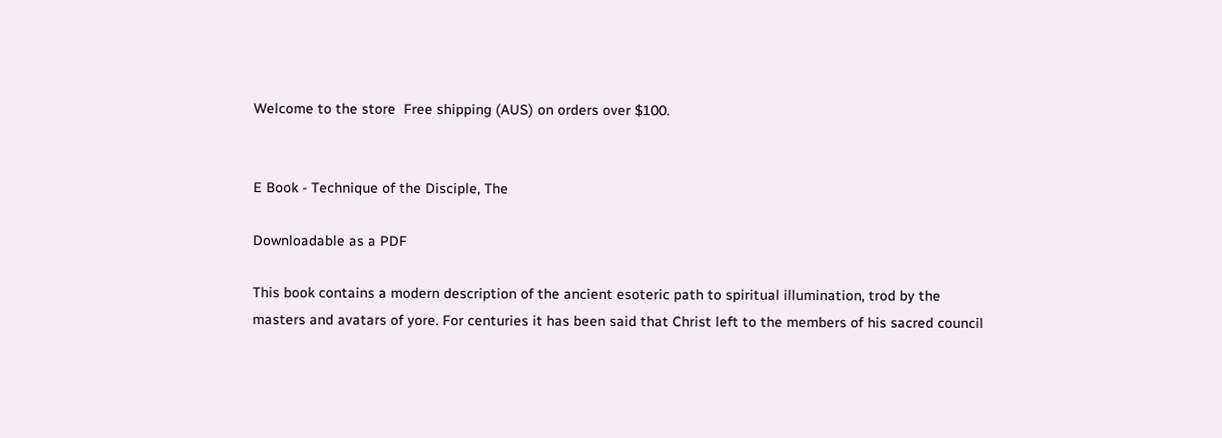Welcome to the store  Free shipping (AUS) on orders over $100.


E Book - Technique of the Disciple, The

Downloadable as a PDF

This book contains a modern description of the ancient esoteric path to spiritual illumination, trod by the masters and avatars of yore. For centuries it has been said that Christ left to the members of his sacred council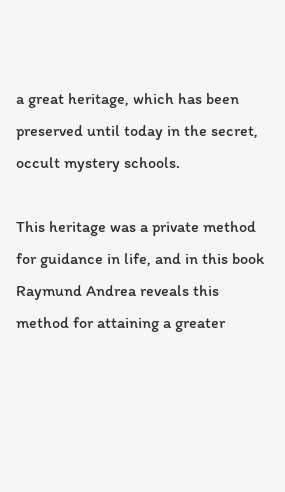a great heritage, which has been preserved until today in the secret, occult mystery schools.

This heritage was a private method for guidance in life, and in this book Raymund Andrea reveals this method for attaining a greater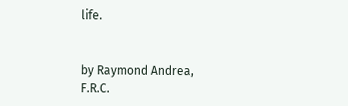life.


by Raymond Andrea, F.R.C.